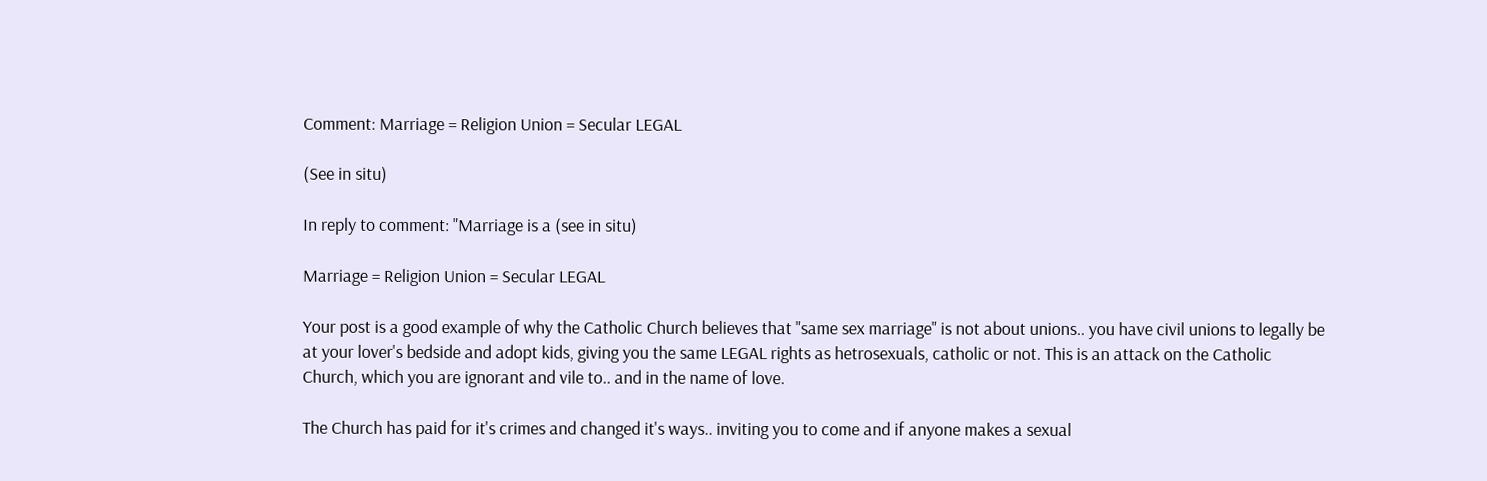Comment: Marriage = Religion Union = Secular LEGAL

(See in situ)

In reply to comment: "Marriage is a (see in situ)

Marriage = Religion Union = Secular LEGAL

Your post is a good example of why the Catholic Church believes that "same sex marriage" is not about unions.. you have civil unions to legally be at your lover's bedside and adopt kids, giving you the same LEGAL rights as hetrosexuals, catholic or not. This is an attack on the Catholic Church, which you are ignorant and vile to.. and in the name of love.

The Church has paid for it's crimes and changed it's ways.. inviting you to come and if anyone makes a sexual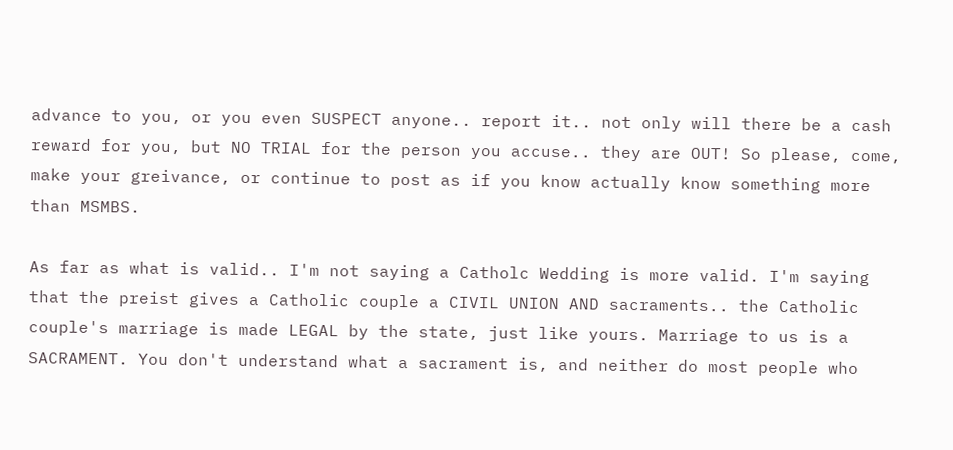advance to you, or you even SUSPECT anyone.. report it.. not only will there be a cash reward for you, but NO TRIAL for the person you accuse.. they are OUT! So please, come, make your greivance, or continue to post as if you know actually know something more than MSMBS.

As far as what is valid.. I'm not saying a Catholc Wedding is more valid. I'm saying that the preist gives a Catholic couple a CIVIL UNION AND sacraments.. the Catholic couple's marriage is made LEGAL by the state, just like yours. Marriage to us is a SACRAMENT. You don't understand what a sacrament is, and neither do most people who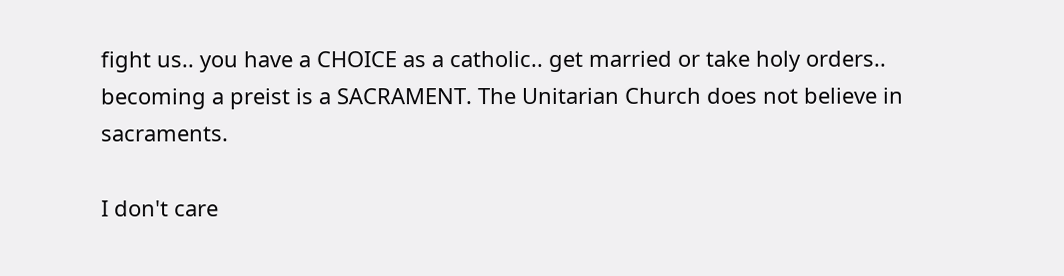fight us.. you have a CHOICE as a catholic.. get married or take holy orders.. becoming a preist is a SACRAMENT. The Unitarian Church does not believe in sacraments.

I don't care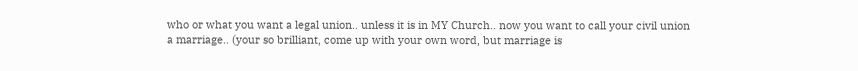who or what you want a legal union.. unless it is in MY Church.. now you want to call your civil union a marriage.. (your so brilliant, come up with your own word, but marriage is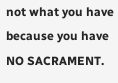not what you have because you have NO SACRAMENT.